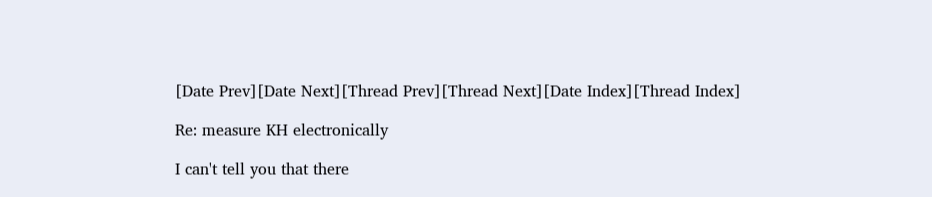[Date Prev][Date Next][Thread Prev][Thread Next][Date Index][Thread Index]

Re: measure KH electronically

I can't tell you that there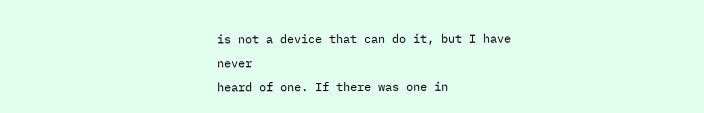is not a device that can do it, but I have never
heard of one. If there was one in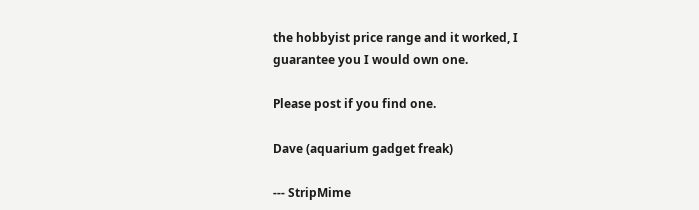the hobbyist price range and it worked, I
guarantee you I would own one.

Please post if you find one.

Dave (aquarium gadget freak)

--- StripMime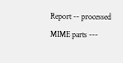Report -- processed MIME parts ---